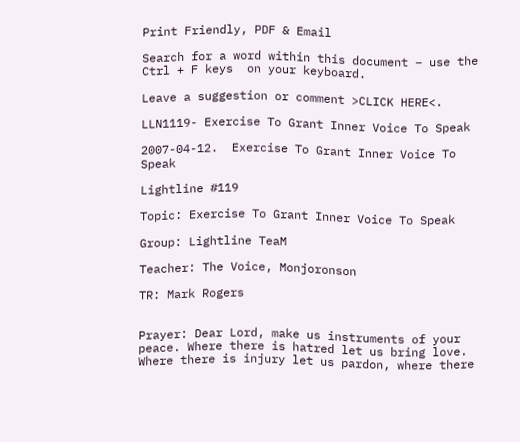Print Friendly, PDF & Email

Search for a word within this document – use the  Ctrl + F keys  on your keyboard.

Leave a suggestion or comment >CLICK HERE<.

LLN1119- Exercise To Grant Inner Voice To Speak

2007-04-12.  Exercise To Grant Inner Voice To Speak

Lightline #119

Topic: Exercise To Grant Inner Voice To Speak

Group: Lightline TeaM

Teacher: The Voice, Monjoronson

TR: Mark Rogers


Prayer: Dear Lord, make us instruments of your peace. Where there is hatred let us bring love. Where there is injury let us pardon, where there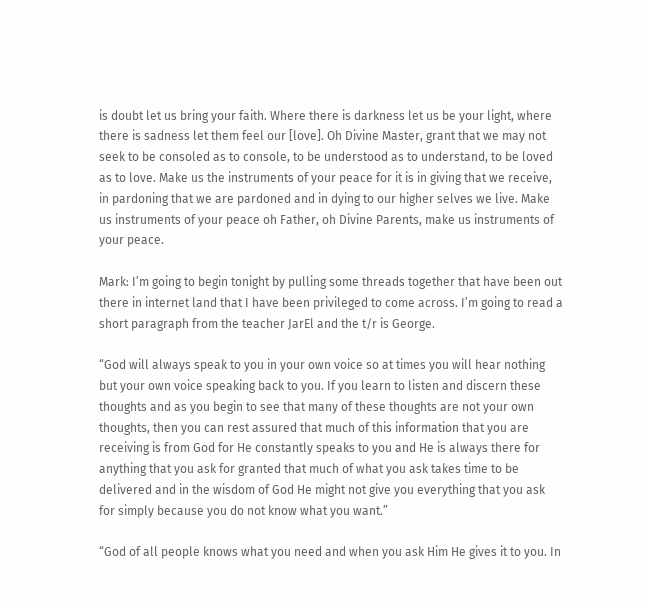is doubt let us bring your faith. Where there is darkness let us be your light, where there is sadness let them feel our [love]. Oh Divine Master, grant that we may not seek to be consoled as to console, to be understood as to understand, to be loved as to love. Make us the instruments of your peace for it is in giving that we receive, in pardoning that we are pardoned and in dying to our higher selves we live. Make us instruments of your peace oh Father, oh Divine Parents, make us instruments of your peace.

Mark: I’m going to begin tonight by pulling some threads together that have been out there in internet land that I have been privileged to come across. I’m going to read a short paragraph from the teacher JarEl and the t/r is George.

“God will always speak to you in your own voice so at times you will hear nothing but your own voice speaking back to you. If you learn to listen and discern these thoughts and as you begin to see that many of these thoughts are not your own thoughts, then you can rest assured that much of this information that you are receiving is from God for He constantly speaks to you and He is always there for anything that you ask for granted that much of what you ask takes time to be delivered and in the wisdom of God He might not give you everything that you ask for simply because you do not know what you want.”

“God of all people knows what you need and when you ask Him He gives it to you. In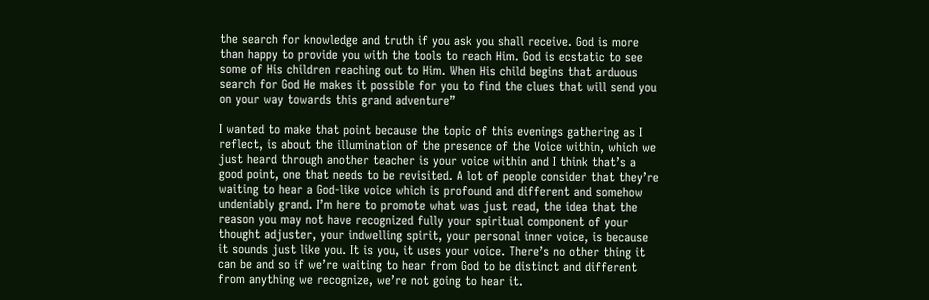the search for knowledge and truth if you ask you shall receive. God is more than happy to provide you with the tools to reach Him. God is ecstatic to see some of His children reaching out to Him. When His child begins that arduous search for God He makes it possible for you to find the clues that will send you on your way towards this grand adventure”

I wanted to make that point because the topic of this evenings gathering as I reflect, is about the illumination of the presence of the Voice within, which we just heard through another teacher is your voice within and I think that’s a good point, one that needs to be revisited. A lot of people consider that they’re waiting to hear a God-like voice which is profound and different and somehow undeniably grand. I’m here to promote what was just read, the idea that the reason you may not have recognized fully your spiritual component of your thought adjuster, your indwelling spirit, your personal inner voice, is because it sounds just like you. It is you, it uses your voice. There’s no other thing it can be and so if we’re waiting to hear from God to be distinct and different from anything we recognize, we’re not going to hear it.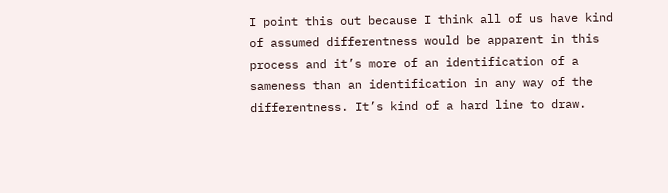I point this out because I think all of us have kind of assumed differentness would be apparent in this process and it’s more of an identification of a sameness than an identification in any way of the differentness. It’s kind of a hard line to draw.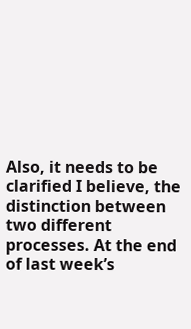Also, it needs to be clarified I believe, the distinction between two different processes. At the end of last week’s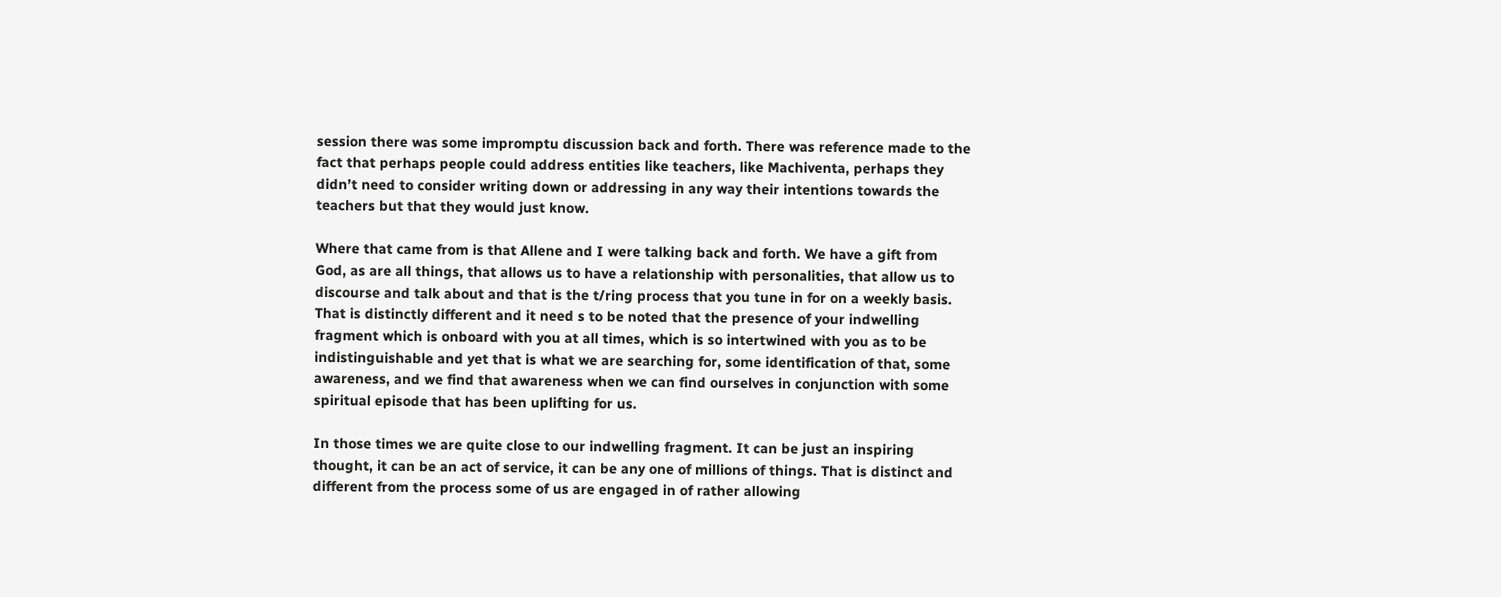session there was some impromptu discussion back and forth. There was reference made to the fact that perhaps people could address entities like teachers, like Machiventa, perhaps they didn’t need to consider writing down or addressing in any way their intentions towards the teachers but that they would just know.

Where that came from is that Allene and I were talking back and forth. We have a gift from God, as are all things, that allows us to have a relationship with personalities, that allow us to discourse and talk about and that is the t/ring process that you tune in for on a weekly basis. That is distinctly different and it need s to be noted that the presence of your indwelling fragment which is onboard with you at all times, which is so intertwined with you as to be indistinguishable and yet that is what we are searching for, some identification of that, some awareness, and we find that awareness when we can find ourselves in conjunction with some spiritual episode that has been uplifting for us.

In those times we are quite close to our indwelling fragment. It can be just an inspiring thought, it can be an act of service, it can be any one of millions of things. That is distinct and different from the process some of us are engaged in of rather allowing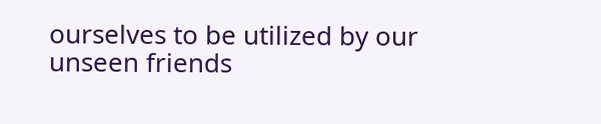ourselves to be utilized by our unseen friends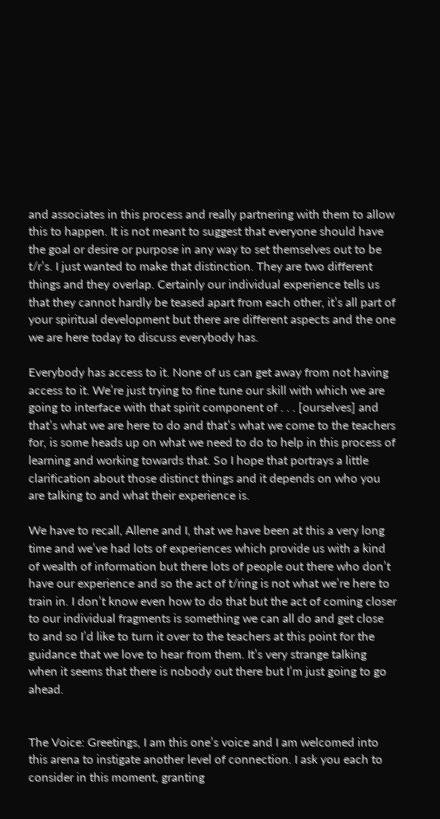and associates in this process and really partnering with them to allow this to happen. It is not meant to suggest that everyone should have the goal or desire or purpose in any way to set themselves out to be t/r’s. I just wanted to make that distinction. They are two different things and they overlap. Certainly our individual experience tells us that they cannot hardly be teased apart from each other, it’s all part of your spiritual development but there are different aspects and the one we are here today to discuss everybody has.

Everybody has access to it. None of us can get away from not having access to it. We’re just trying to fine tune our skill with which we are going to interface with that spirit component of . . . [ourselves] and that’s what we are here to do and that’s what we come to the teachers for, is some heads up on what we need to do to help in this process of learning and working towards that. So I hope that portrays a little clarification about those distinct things and it depends on who you are talking to and what their experience is.

We have to recall, Allene and I, that we have been at this a very long time and we’ve had lots of experiences which provide us with a kind of wealth of information but there lots of people out there who don’t have our experience and so the act of t/ring is not what we’re here to train in. I don’t know even how to do that but the act of coming closer to our individual fragments is something we can all do and get close to and so I’d like to turn it over to the teachers at this point for the guidance that we love to hear from them. It’s very strange talking when it seems that there is nobody out there but I’m just going to go ahead.


The Voice: Greetings, I am this one’s voice and I am welcomed into this arena to instigate another level of connection. I ask you each to consider in this moment, granting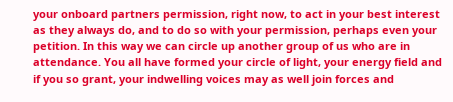your onboard partners permission, right now, to act in your best interest as they always do, and to do so with your permission, perhaps even your petition. In this way we can circle up another group of us who are in attendance. You all have formed your circle of light, your energy field and if you so grant, your indwelling voices may as well join forces and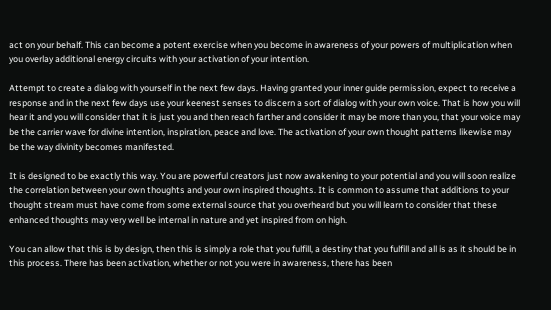act on your behalf. This can become a potent exercise when you become in awareness of your powers of multiplication when you overlay additional energy circuits with your activation of your intention.

Attempt to create a dialog with yourself in the next few days. Having granted your inner guide permission, expect to receive a response and in the next few days use your keenest senses to discern a sort of dialog with your own voice. That is how you will hear it and you will consider that it is just you and then reach farther and consider it may be more than you, that your voice may be the carrier wave for divine intention, inspiration, peace and love. The activation of your own thought patterns likewise may be the way divinity becomes manifested.

It is designed to be exactly this way. You are powerful creators just now awakening to your potential and you will soon realize the correlation between your own thoughts and your own inspired thoughts. It is common to assume that additions to your thought stream must have come from some external source that you overheard but you will learn to consider that these enhanced thoughts may very well be internal in nature and yet inspired from on high.

You can allow that this is by design, then this is simply a role that you fulfill, a destiny that you fulfill and all is as it should be in this process. There has been activation, whether or not you were in awareness, there has been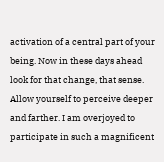activation of a central part of your being. Now in these days ahead look for that change, that sense. Allow yourself to perceive deeper and farther. I am overjoyed to participate in such a magnificent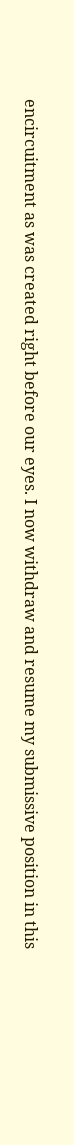encircuitment as was created right before our eyes. I now withdraw and resume my submissive position in this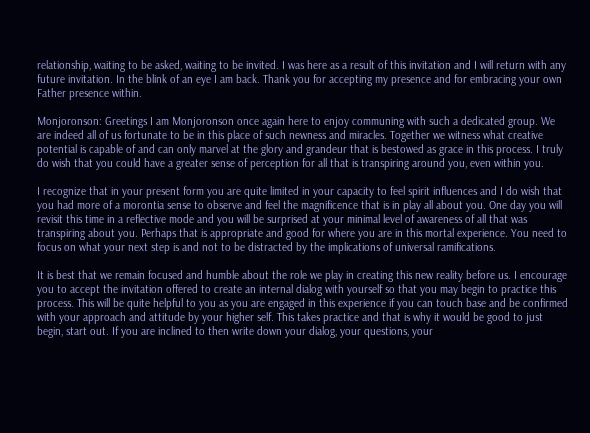relationship, waiting to be asked, waiting to be invited. I was here as a result of this invitation and I will return with any future invitation. In the blink of an eye I am back. Thank you for accepting my presence and for embracing your own Father presence within.

Monjoronson: Greetings I am Monjoronson once again here to enjoy communing with such a dedicated group. We are indeed all of us fortunate to be in this place of such newness and miracles. Together we witness what creative potential is capable of and can only marvel at the glory and grandeur that is bestowed as grace in this process. I truly do wish that you could have a greater sense of perception for all that is transpiring around you, even within you.

I recognize that in your present form you are quite limited in your capacity to feel spirit influences and I do wish that you had more of a morontia sense to observe and feel the magnificence that is in play all about you. One day you will revisit this time in a reflective mode and you will be surprised at your minimal level of awareness of all that was transpiring about you. Perhaps that is appropriate and good for where you are in this mortal experience. You need to focus on what your next step is and not to be distracted by the implications of universal ramifications.

It is best that we remain focused and humble about the role we play in creating this new reality before us. I encourage you to accept the invitation offered to create an internal dialog with yourself so that you may begin to practice this process. This will be quite helpful to you as you are engaged in this experience if you can touch base and be confirmed with your approach and attitude by your higher self. This takes practice and that is why it would be good to just begin, start out. If you are inclined to then write down your dialog, your questions, your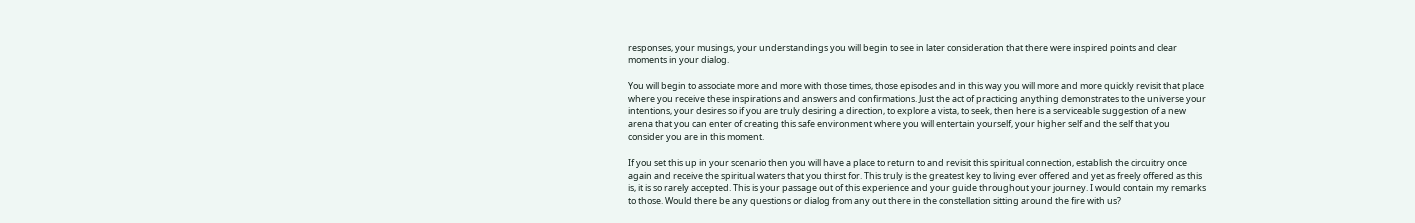responses, your musings, your understandings you will begin to see in later consideration that there were inspired points and clear moments in your dialog.

You will begin to associate more and more with those times, those episodes and in this way you will more and more quickly revisit that place where you receive these inspirations and answers and confirmations. Just the act of practicing anything demonstrates to the universe your intentions, your desires so if you are truly desiring a direction, to explore a vista, to seek, then here is a serviceable suggestion of a new arena that you can enter of creating this safe environment where you will entertain yourself, your higher self and the self that you consider you are in this moment.

If you set this up in your scenario then you will have a place to return to and revisit this spiritual connection, establish the circuitry once again and receive the spiritual waters that you thirst for. This truly is the greatest key to living ever offered and yet as freely offered as this is, it is so rarely accepted. This is your passage out of this experience and your guide throughout your journey. I would contain my remarks to those. Would there be any questions or dialog from any out there in the constellation sitting around the fire with us?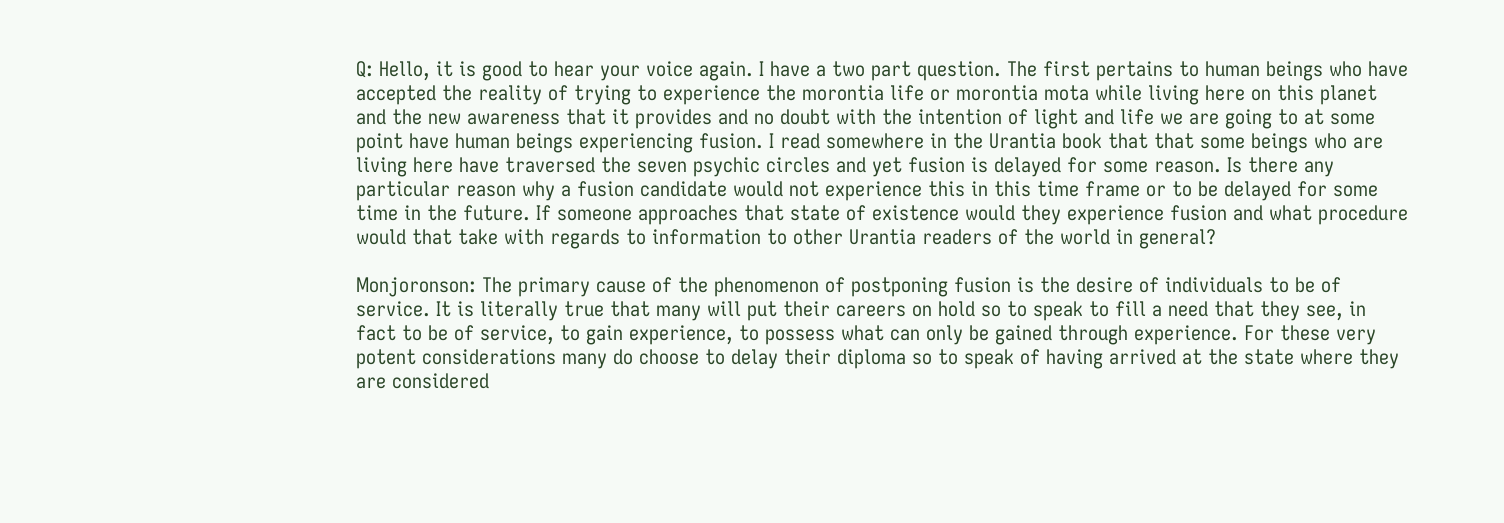Q: Hello, it is good to hear your voice again. I have a two part question. The first pertains to human beings who have accepted the reality of trying to experience the morontia life or morontia mota while living here on this planet and the new awareness that it provides and no doubt with the intention of light and life we are going to at some point have human beings experiencing fusion. I read somewhere in the Urantia book that that some beings who are living here have traversed the seven psychic circles and yet fusion is delayed for some reason. Is there any particular reason why a fusion candidate would not experience this in this time frame or to be delayed for some time in the future. If someone approaches that state of existence would they experience fusion and what procedure would that take with regards to information to other Urantia readers of the world in general?

Monjoronson: The primary cause of the phenomenon of postponing fusion is the desire of individuals to be of service. It is literally true that many will put their careers on hold so to speak to fill a need that they see, in fact to be of service, to gain experience, to possess what can only be gained through experience. For these very potent considerations many do choose to delay their diploma so to speak of having arrived at the state where they are considered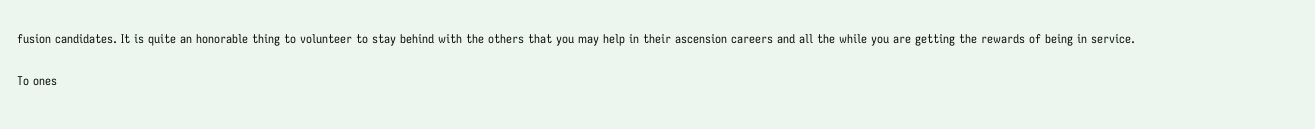fusion candidates. It is quite an honorable thing to volunteer to stay behind with the others that you may help in their ascension careers and all the while you are getting the rewards of being in service.

To ones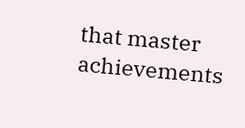that master achievements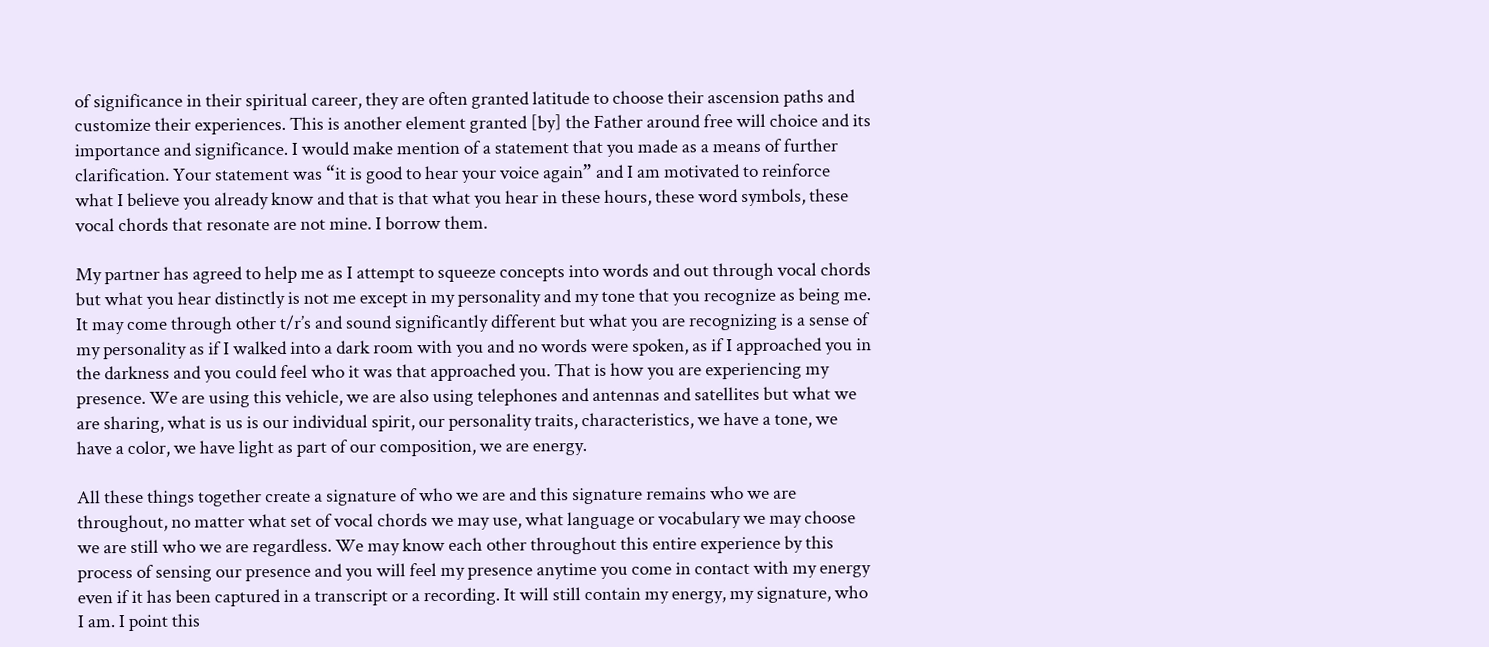of significance in their spiritual career, they are often granted latitude to choose their ascension paths and customize their experiences. This is another element granted [by] the Father around free will choice and its importance and significance. I would make mention of a statement that you made as a means of further clarification. Your statement was “it is good to hear your voice again” and I am motivated to reinforce what I believe you already know and that is that what you hear in these hours, these word symbols, these vocal chords that resonate are not mine. I borrow them.

My partner has agreed to help me as I attempt to squeeze concepts into words and out through vocal chords but what you hear distinctly is not me except in my personality and my tone that you recognize as being me. It may come through other t/r’s and sound significantly different but what you are recognizing is a sense of my personality as if I walked into a dark room with you and no words were spoken, as if I approached you in the darkness and you could feel who it was that approached you. That is how you are experiencing my presence. We are using this vehicle, we are also using telephones and antennas and satellites but what we are sharing, what is us is our individual spirit, our personality traits, characteristics, we have a tone, we have a color, we have light as part of our composition, we are energy.

All these things together create a signature of who we are and this signature remains who we are throughout, no matter what set of vocal chords we may use, what language or vocabulary we may choose we are still who we are regardless. We may know each other throughout this entire experience by this process of sensing our presence and you will feel my presence anytime you come in contact with my energy even if it has been captured in a transcript or a recording. It will still contain my energy, my signature, who I am. I point this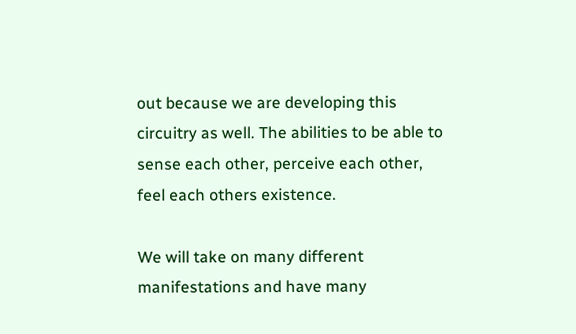out because we are developing this circuitry as well. The abilities to be able to sense each other, perceive each other, feel each others existence.

We will take on many different manifestations and have many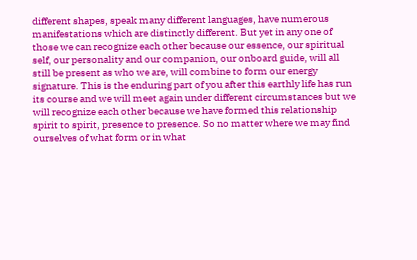different shapes, speak many different languages, have numerous manifestations which are distinctly different. But yet in any one of those we can recognize each other because our essence, our spiritual self, our personality and our companion, our onboard guide, will all still be present as who we are, will combine to form our energy signature. This is the enduring part of you after this earthly life has run its course and we will meet again under different circumstances but we will recognize each other because we have formed this relationship spirit to spirit, presence to presence. So no matter where we may find ourselves of what form or in what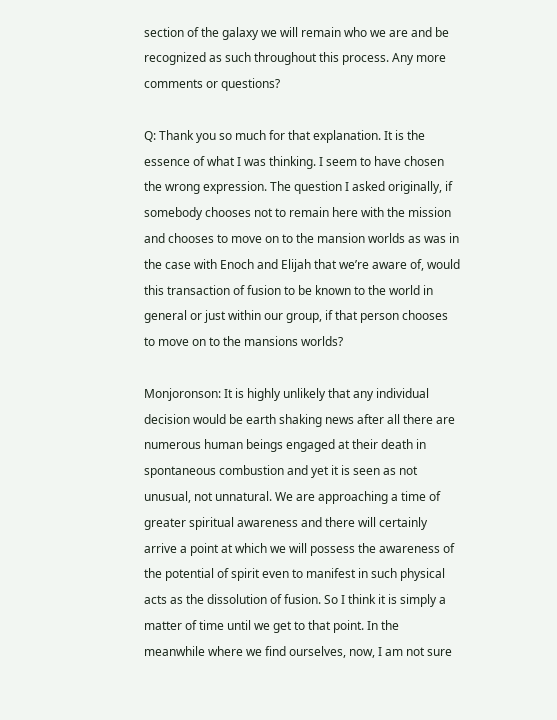section of the galaxy we will remain who we are and be recognized as such throughout this process. Any more comments or questions?

Q: Thank you so much for that explanation. It is the essence of what I was thinking. I seem to have chosen the wrong expression. The question I asked originally, if somebody chooses not to remain here with the mission and chooses to move on to the mansion worlds as was in the case with Enoch and Elijah that we’re aware of, would this transaction of fusion to be known to the world in general or just within our group, if that person chooses to move on to the mansions worlds?

Monjoronson: It is highly unlikely that any individual decision would be earth shaking news after all there are numerous human beings engaged at their death in spontaneous combustion and yet it is seen as not unusual, not unnatural. We are approaching a time of greater spiritual awareness and there will certainly arrive a point at which we will possess the awareness of the potential of spirit even to manifest in such physical acts as the dissolution of fusion. So I think it is simply a matter of time until we get to that point. In the meanwhile where we find ourselves, now, I am not sure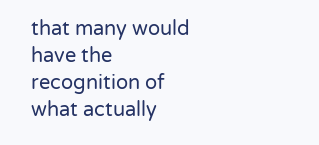that many would have the recognition of what actually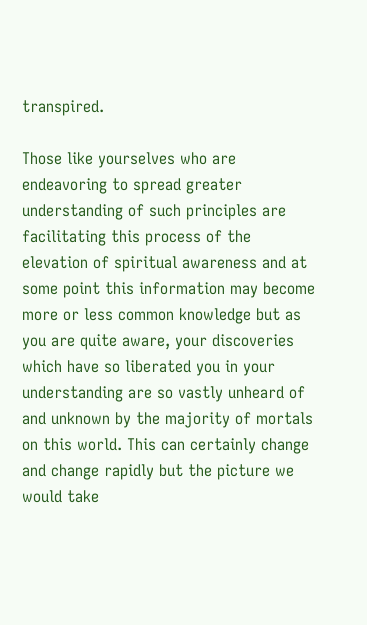transpired.

Those like yourselves who are endeavoring to spread greater understanding of such principles are facilitating this process of the elevation of spiritual awareness and at some point this information may become more or less common knowledge but as you are quite aware, your discoveries which have so liberated you in your understanding are so vastly unheard of and unknown by the majority of mortals on this world. This can certainly change and change rapidly but the picture we would take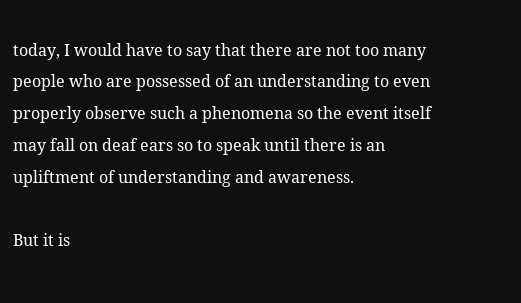today, I would have to say that there are not too many people who are possessed of an understanding to even properly observe such a phenomena so the event itself may fall on deaf ears so to speak until there is an upliftment of understanding and awareness.

But it is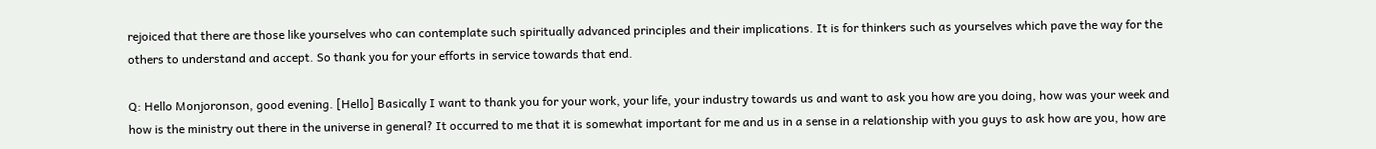rejoiced that there are those like yourselves who can contemplate such spiritually advanced principles and their implications. It is for thinkers such as yourselves which pave the way for the others to understand and accept. So thank you for your efforts in service towards that end.

Q: Hello Monjoronson, good evening. [Hello] Basically I want to thank you for your work, your life, your industry towards us and want to ask you how are you doing, how was your week and how is the ministry out there in the universe in general? It occurred to me that it is somewhat important for me and us in a sense in a relationship with you guys to ask how are you, how are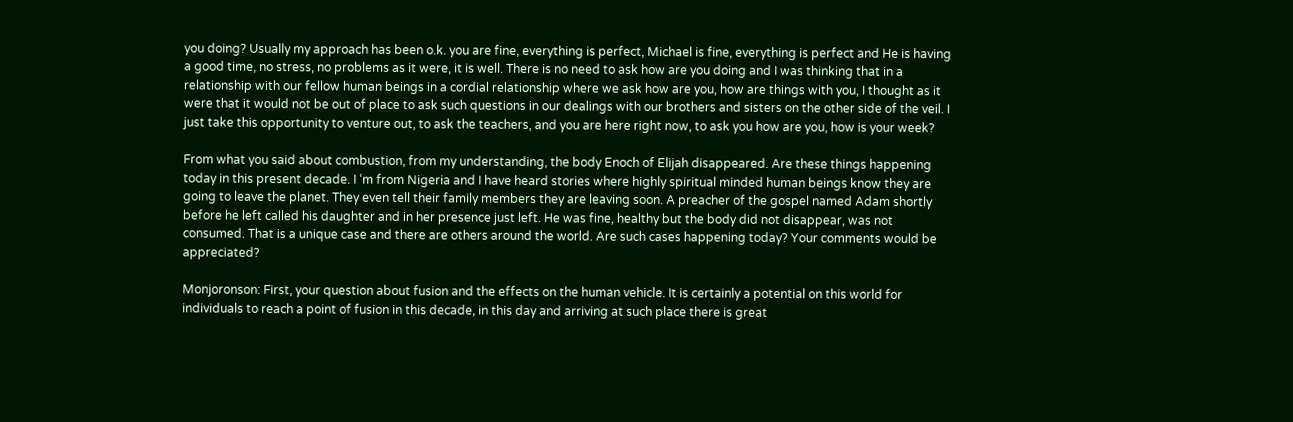you doing? Usually my approach has been o.k. you are fine, everything is perfect, Michael is fine, everything is perfect and He is having a good time, no stress, no problems as it were, it is well. There is no need to ask how are you doing and I was thinking that in a relationship with our fellow human beings in a cordial relationship where we ask how are you, how are things with you, I thought as it were that it would not be out of place to ask such questions in our dealings with our brothers and sisters on the other side of the veil. I just take this opportunity to venture out, to ask the teachers, and you are here right now, to ask you how are you, how is your week?

From what you said about combustion, from my understanding, the body Enoch of Elijah disappeared. Are these things happening today in this present decade. I ‘m from Nigeria and I have heard stories where highly spiritual minded human beings know they are going to leave the planet. They even tell their family members they are leaving soon. A preacher of the gospel named Adam shortly before he left called his daughter and in her presence just left. He was fine, healthy but the body did not disappear, was not consumed. That is a unique case and there are others around the world. Are such cases happening today? Your comments would be appreciated?

Monjoronson: First, your question about fusion and the effects on the human vehicle. It is certainly a potential on this world for individuals to reach a point of fusion in this decade, in this day and arriving at such place there is great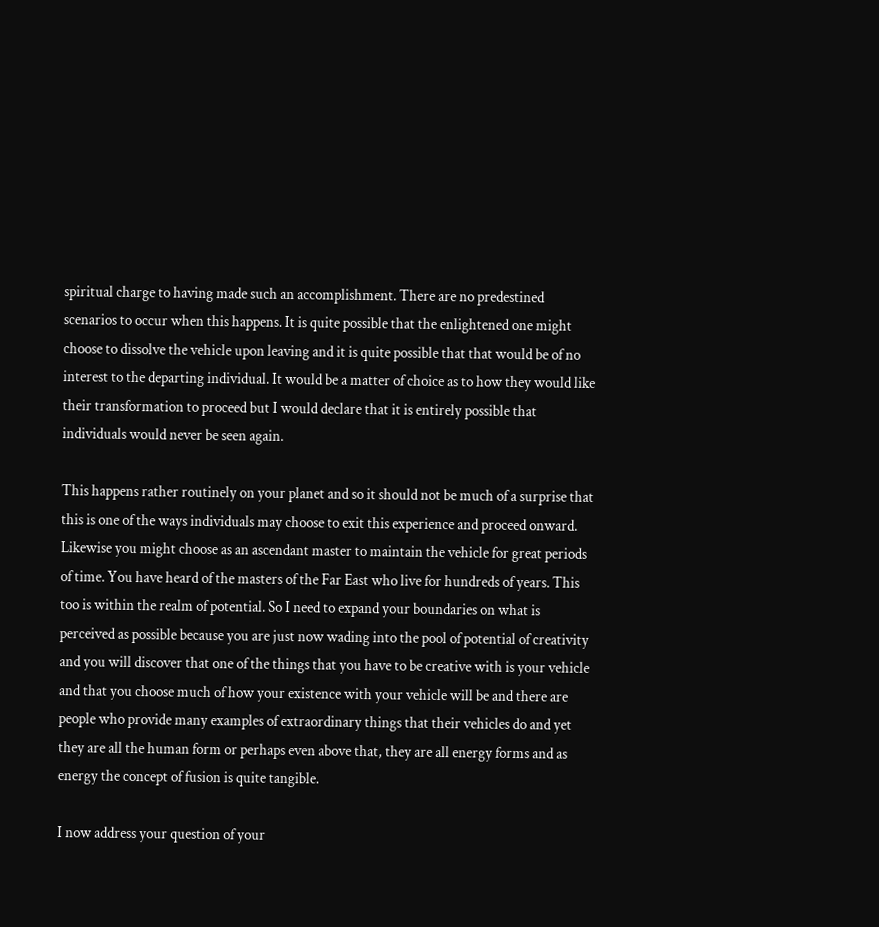spiritual charge to having made such an accomplishment. There are no predestined scenarios to occur when this happens. It is quite possible that the enlightened one might choose to dissolve the vehicle upon leaving and it is quite possible that that would be of no interest to the departing individual. It would be a matter of choice as to how they would like their transformation to proceed but I would declare that it is entirely possible that individuals would never be seen again.

This happens rather routinely on your planet and so it should not be much of a surprise that this is one of the ways individuals may choose to exit this experience and proceed onward. Likewise you might choose as an ascendant master to maintain the vehicle for great periods of time. You have heard of the masters of the Far East who live for hundreds of years. This too is within the realm of potential. So I need to expand your boundaries on what is perceived as possible because you are just now wading into the pool of potential of creativity and you will discover that one of the things that you have to be creative with is your vehicle and that you choose much of how your existence with your vehicle will be and there are people who provide many examples of extraordinary things that their vehicles do and yet they are all the human form or perhaps even above that, they are all energy forms and as energy the concept of fusion is quite tangible.

I now address your question of your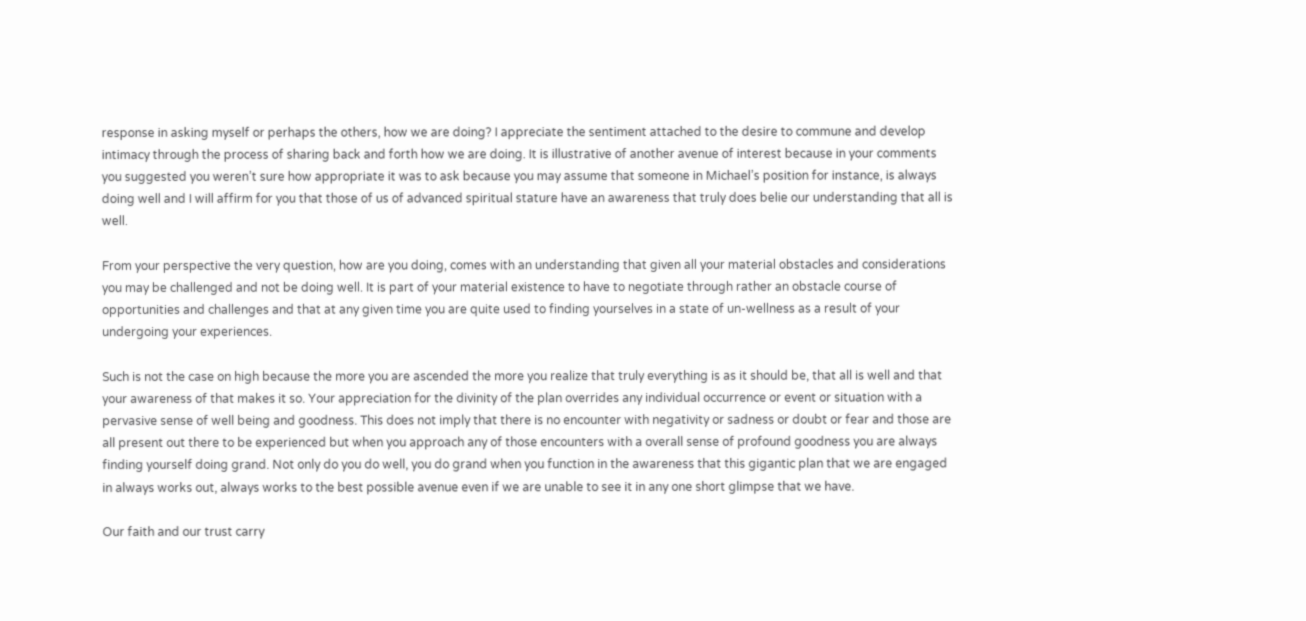response in asking myself or perhaps the others, how we are doing? I appreciate the sentiment attached to the desire to commune and develop intimacy through the process of sharing back and forth how we are doing. It is illustrative of another avenue of interest because in your comments you suggested you weren’t sure how appropriate it was to ask because you may assume that someone in Michael’s position for instance, is always doing well and I will affirm for you that those of us of advanced spiritual stature have an awareness that truly does belie our understanding that all is well.

From your perspective the very question, how are you doing, comes with an understanding that given all your material obstacles and considerations you may be challenged and not be doing well. It is part of your material existence to have to negotiate through rather an obstacle course of opportunities and challenges and that at any given time you are quite used to finding yourselves in a state of un-wellness as a result of your undergoing your experiences.

Such is not the case on high because the more you are ascended the more you realize that truly everything is as it should be, that all is well and that your awareness of that makes it so. Your appreciation for the divinity of the plan overrides any individual occurrence or event or situation with a pervasive sense of well being and goodness. This does not imply that there is no encounter with negativity or sadness or doubt or fear and those are all present out there to be experienced but when you approach any of those encounters with a overall sense of profound goodness you are always finding yourself doing grand. Not only do you do well, you do grand when you function in the awareness that this gigantic plan that we are engaged in always works out, always works to the best possible avenue even if we are unable to see it in any one short glimpse that we have.

Our faith and our trust carry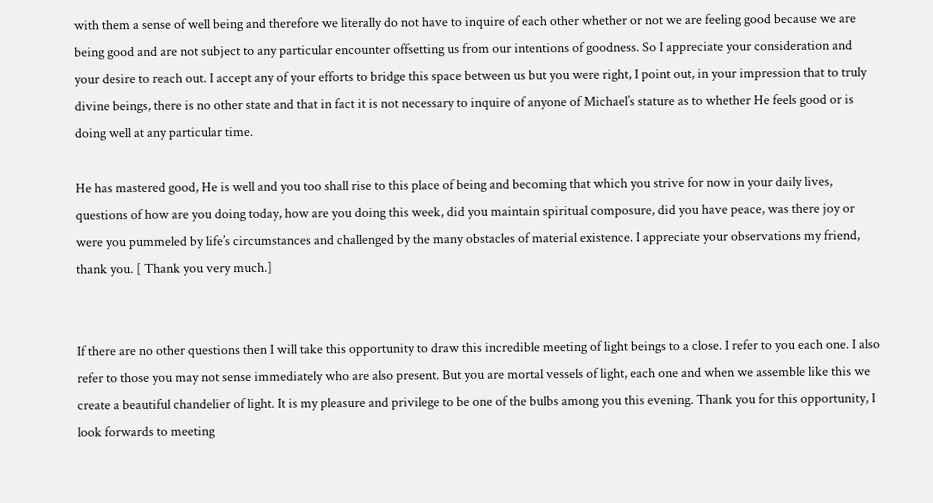with them a sense of well being and therefore we literally do not have to inquire of each other whether or not we are feeling good because we are being good and are not subject to any particular encounter offsetting us from our intentions of goodness. So I appreciate your consideration and your desire to reach out. I accept any of your efforts to bridge this space between us but you were right, I point out, in your impression that to truly divine beings, there is no other state and that in fact it is not necessary to inquire of anyone of Michael’s stature as to whether He feels good or is doing well at any particular time.

He has mastered good, He is well and you too shall rise to this place of being and becoming that which you strive for now in your daily lives, questions of how are you doing today, how are you doing this week, did you maintain spiritual composure, did you have peace, was there joy or were you pummeled by life’s circumstances and challenged by the many obstacles of material existence. I appreciate your observations my friend, thank you. [ Thank you very much.]


If there are no other questions then I will take this opportunity to draw this incredible meeting of light beings to a close. I refer to you each one. I also refer to those you may not sense immediately who are also present. But you are mortal vessels of light, each one and when we assemble like this we create a beautiful chandelier of light. It is my pleasure and privilege to be one of the bulbs among you this evening. Thank you for this opportunity, I look forwards to meeting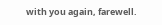with you again, farewell.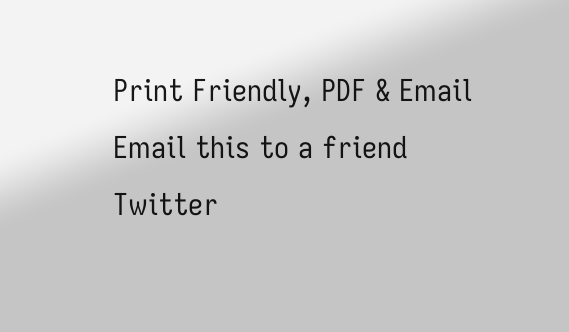Print Friendly, PDF & Email
Email this to a friend
Twitter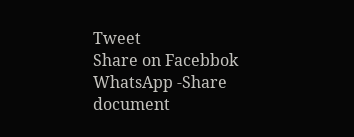Tweet
Share on Facebbok
WhatsApp -Share document